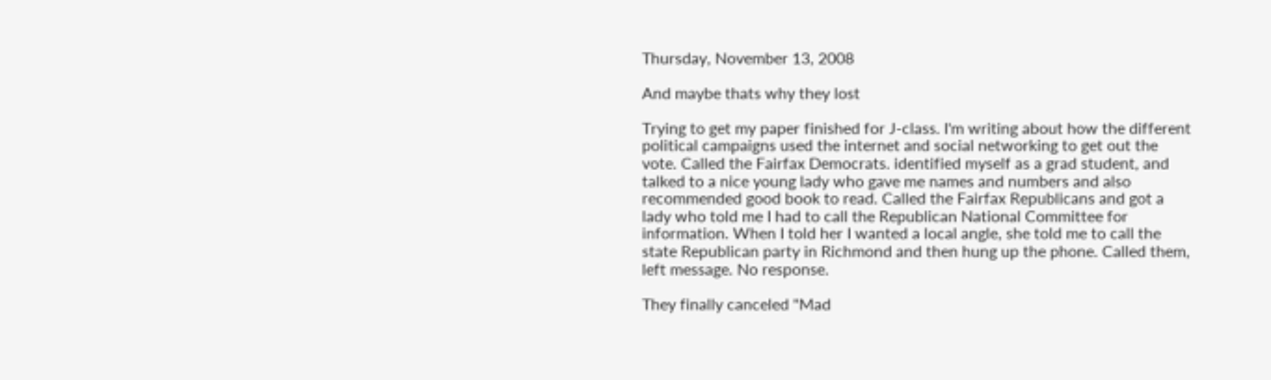Thursday, November 13, 2008

And maybe thats why they lost

Trying to get my paper finished for J-class. I'm writing about how the different political campaigns used the internet and social networking to get out the vote. Called the Fairfax Democrats. identified myself as a grad student, and talked to a nice young lady who gave me names and numbers and also recommended good book to read. Called the Fairfax Republicans and got a lady who told me I had to call the Republican National Committee for information. When I told her I wanted a local angle, she told me to call the state Republican party in Richmond and then hung up the phone. Called them, left message. No response.

They finally canceled "Mad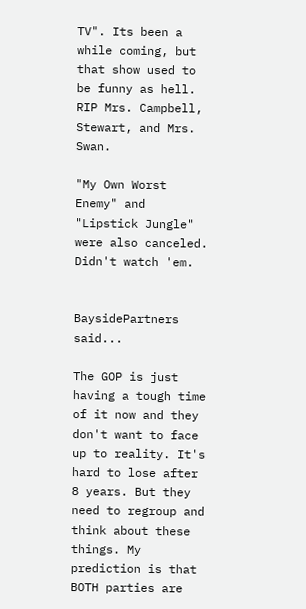TV". Its been a while coming, but that show used to be funny as hell. RIP Mrs. Campbell, Stewart, and Mrs. Swan.

"My Own Worst Enemy" and "Lipstick Jungle" were also canceled. Didn't watch 'em.


BaysidePartners said...

The GOP is just having a tough time of it now and they don't want to face up to reality. It's hard to lose after 8 years. But they need to regroup and think about these things. My prediction is that BOTH parties are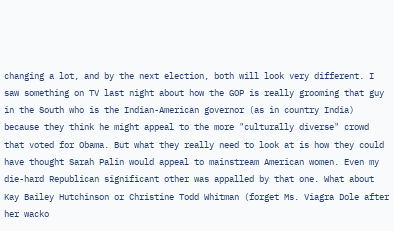changing a lot, and by the next election, both will look very different. I saw something on TV last night about how the GOP is really grooming that guy in the South who is the Indian-American governor (as in country India) because they think he might appeal to the more "culturally diverse" crowd that voted for Obama. But what they really need to look at is how they could have thought Sarah Palin would appeal to mainstream American women. Even my die-hard Republican significant other was appalled by that one. What about Kay Bailey Hutchinson or Christine Todd Whitman (forget Ms. Viagra Dole after her wacko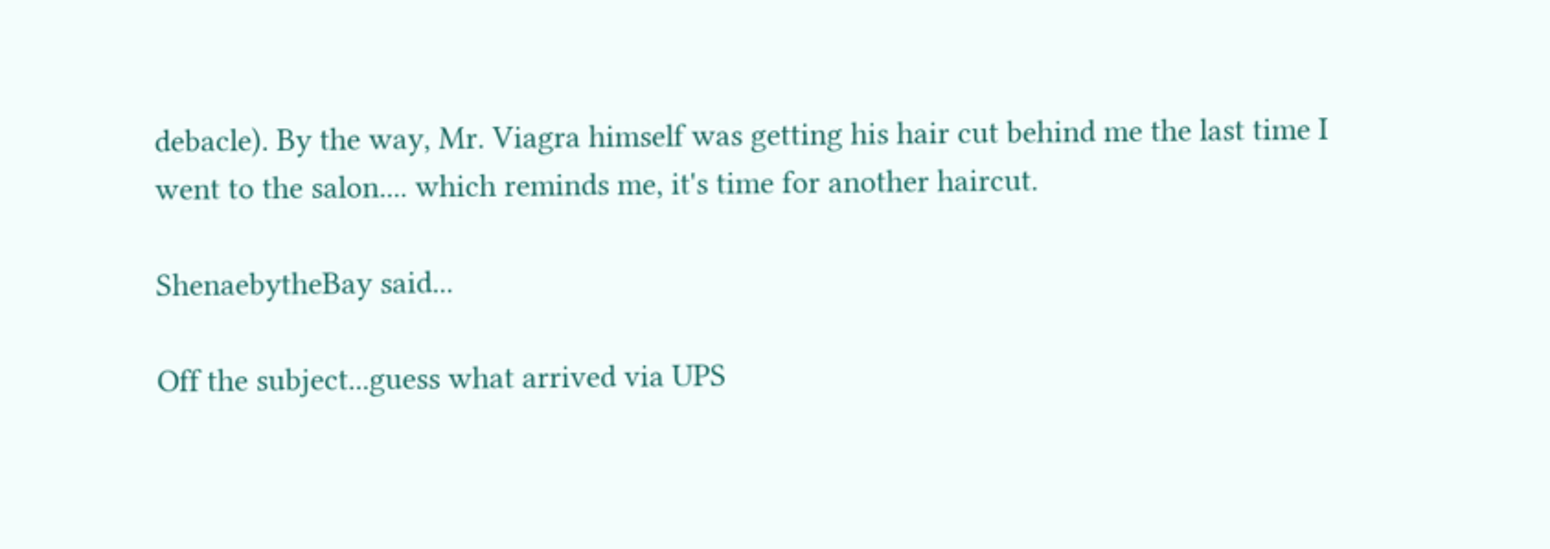debacle). By the way, Mr. Viagra himself was getting his hair cut behind me the last time I went to the salon.... which reminds me, it's time for another haircut.

ShenaebytheBay said...

Off the subject...guess what arrived via UPS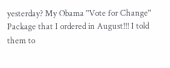yesterday? My Obama "Vote for Change" Package that I ordered in August!!! I told them to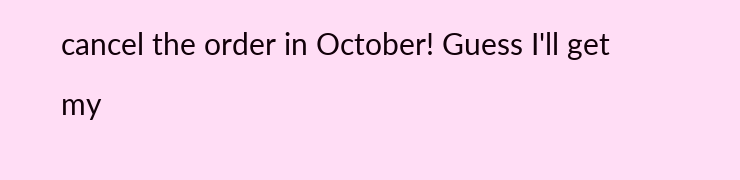cancel the order in October! Guess I'll get my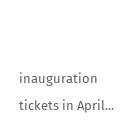inauguration tickets in April...